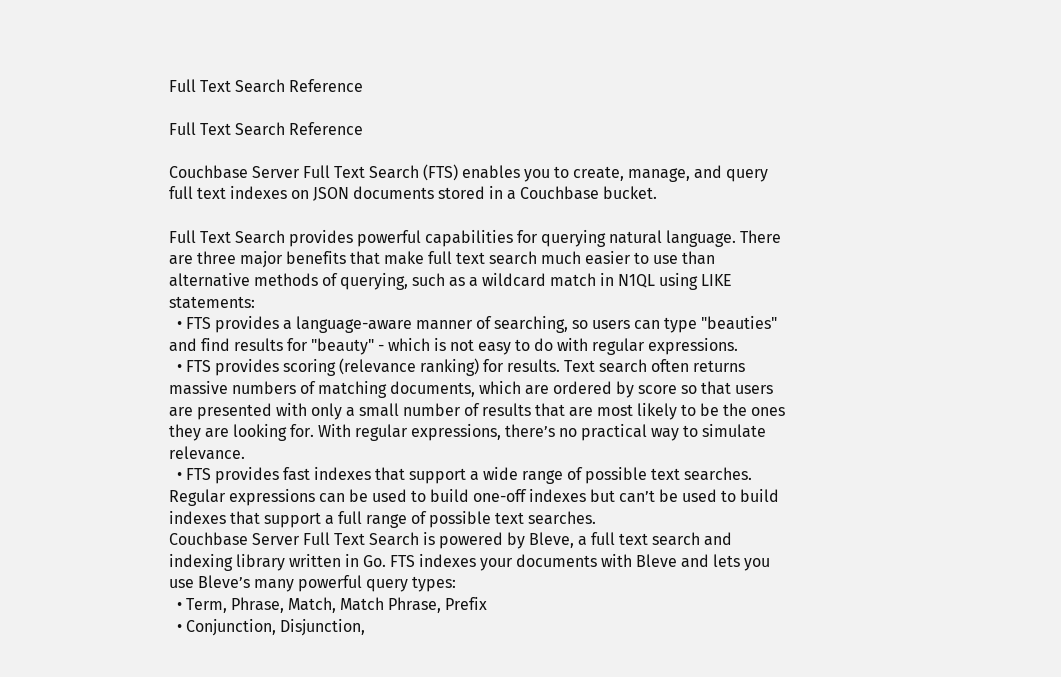Full Text Search Reference

Full Text Search Reference

Couchbase Server Full Text Search (FTS) enables you to create, manage, and query full text indexes on JSON documents stored in a Couchbase bucket.

Full Text Search provides powerful capabilities for querying natural language. There are three major benefits that make full text search much easier to use than alternative methods of querying, such as a wildcard match in N1QL using LIKE statements:
  • FTS provides a language-aware manner of searching, so users can type "beauties" and find results for "beauty" - which is not easy to do with regular expressions.
  • FTS provides scoring (relevance ranking) for results. Text search often returns massive numbers of matching documents, which are ordered by score so that users are presented with only a small number of results that are most likely to be the ones they are looking for. With regular expressions, there’s no practical way to simulate relevance.
  • FTS provides fast indexes that support a wide range of possible text searches. Regular expressions can be used to build one-off indexes but can’t be used to build indexes that support a full range of possible text searches.
Couchbase Server Full Text Search is powered by Bleve, a full text search and indexing library written in Go. FTS indexes your documents with Bleve and lets you use Bleve’s many powerful query types:
  • Term, Phrase, Match, Match Phrase, Prefix
  • Conjunction, Disjunction,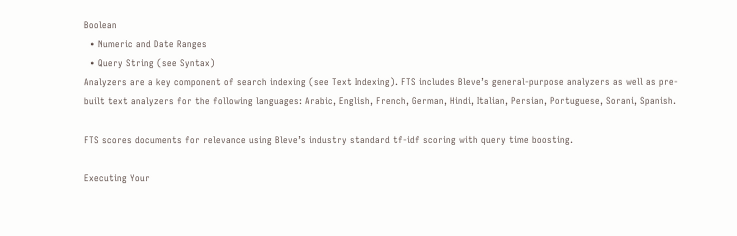Boolean
  • Numeric and Date Ranges
  • Query String (see Syntax)
Analyzers are a key component of search indexing (see Text Indexing). FTS includes Bleve’s general-purpose analyzers as well as pre-built text analyzers for the following languages: Arabic, English, French, German, Hindi, Italian, Persian, Portuguese, Sorani, Spanish.

FTS scores documents for relevance using Bleve’s industry standard tf-idf scoring with query time boosting.

Executing Your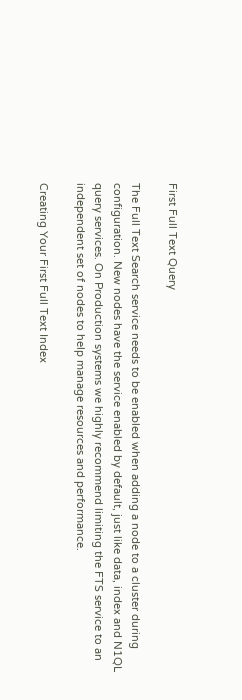First Full Text Query

The Full Text Search service needs to be enabled when adding a node to a cluster during configuration. New nodes have the service enabled by default, just like data, index and N1QL query services. On Production systems we highly recommend limiting the FTS service to an independent set of nodes to help manage resources and performance.

Creating Your First Full Text Index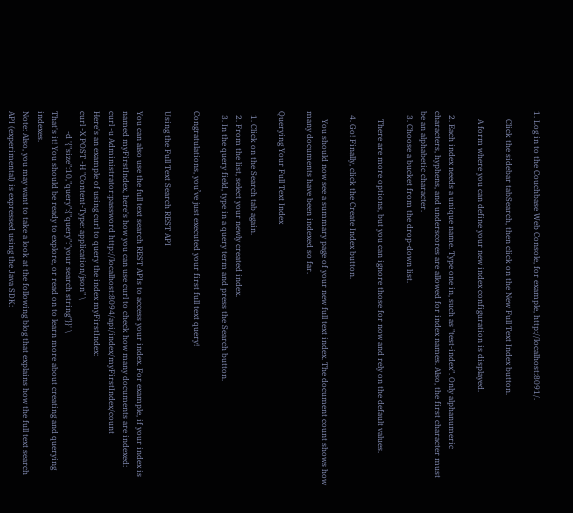1. Log in to the Couchbase Web Console, for example, http://localhost:8091/.

    Click the sidebar tabSearch, then click on the New Full Text Index button.

    A form where you can define your new index configuration is displayed.

  2. Each index needs a unique name. Type one in, such as "test-index". Only alphanumeric characters, hyphens, and underscores are allowed for index names. Also, the first character must be an alphabetic character.
  3. Choose a bucket from the drop-down list.

    There are more options, but you can ignore those for now and rely on the default values.

  4. Go! Finally, click the Create Index button.

    You should now see a summary page of your new full text index. The document count shows how many documents have been indexed so far.

Querying Your Full Text Index

  1. Click on the Search tab again.
  2. From the list, select your newly created index.
  3. In the query field, type in a query term and press the Search button.

Congratulations, you’ve just executed your first full text query!

Using the Full Text Search REST API

You can also use the full text search REST APIs to access your index. For example, if your index is named myFirstIndex, here's how you can use curl to check how many documents are indexed:
curl -u Administrator:password http://localhost:8094/api/index/myFirstIndex/count
Here's an example of using curl to query the index myFirstIndex:
curl -X POST -H "Content-Type: application/json" \
          -d '{"size":10,"query":{"query":"your search string"}}' \
That's it! You should be ready to explore, or read on to learn more about creating and querying indexes.
Note: Also, you may want to take a look at the following blog that explains how the full text search API (experimental) is expressed using the Java SDK: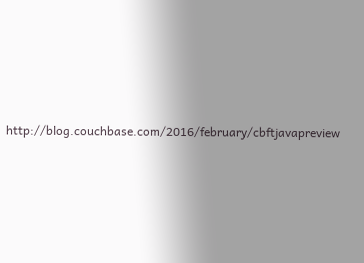http://blog.couchbase.com/2016/february/cbftjavapreview